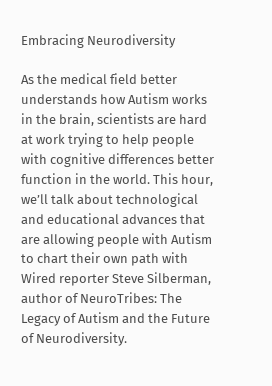Embracing Neurodiversity

As the medical field better understands how Autism works in the brain, scientists are hard at work trying to help people with cognitive differences better function in the world. This hour, we’ll talk about technological and educational advances that are allowing people with Autism to chart their own path with Wired reporter Steve Silberman, author of NeuroTribes: The Legacy of Autism and the Future of Neurodiversity.